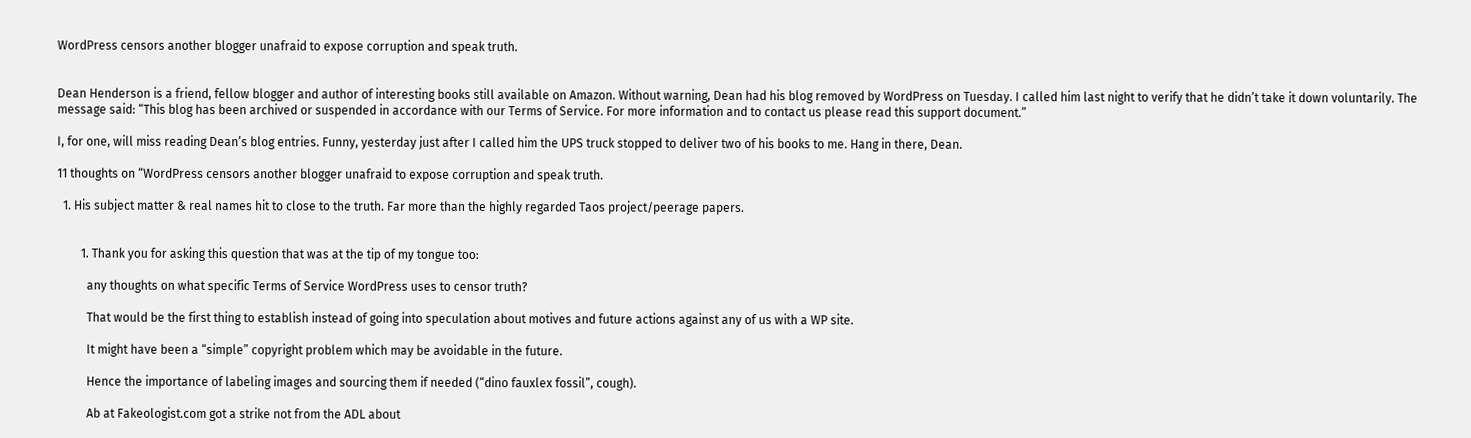WordPress censors another blogger unafraid to expose corruption and speak truth.


Dean Henderson is a friend, fellow blogger and author of interesting books still available on Amazon. Without warning, Dean had his blog removed by WordPress on Tuesday. I called him last night to verify that he didn’t take it down voluntarily. The message said: “This blog has been archived or suspended in accordance with our Terms of Service. For more information and to contact us please read this support document.”

I, for one, will miss reading Dean’s blog entries. Funny, yesterday just after I called him the UPS truck stopped to deliver two of his books to me. Hang in there, Dean.

11 thoughts on “WordPress censors another blogger unafraid to expose corruption and speak truth.

  1. His subject matter & real names hit to close to the truth. Far more than the highly regarded Taos project/peerage papers.


        1. Thank you for asking this question that was at the tip of my tongue too:

          any thoughts on what specific Terms of Service WordPress uses to censor truth?

          That would be the first thing to establish instead of going into speculation about motives and future actions against any of us with a WP site.

          It might have been a “simple” copyright problem which may be avoidable in the future.

          Hence the importance of labeling images and sourcing them if needed (“dino fauxlex fossil”, cough).

          Ab at Fakeologist.com got a strike not from the ADL about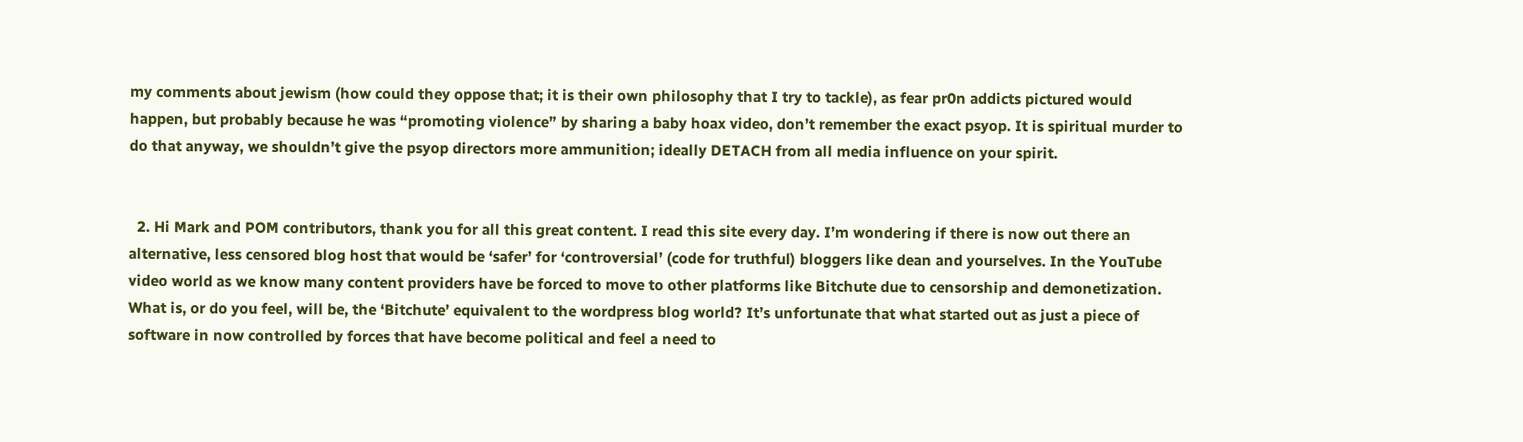my comments about jewism (how could they oppose that; it is their own philosophy that I try to tackle), as fear pr0n addicts pictured would happen, but probably because he was “promoting violence” by sharing a baby hoax video, don’t remember the exact psyop. It is spiritual murder to do that anyway, we shouldn’t give the psyop directors more ammunition; ideally DETACH from all media influence on your spirit.


  2. Hi Mark and POM contributors, thank you for all this great content. I read this site every day. I’m wondering if there is now out there an alternative, less censored blog host that would be ‘safer’ for ‘controversial’ (code for truthful) bloggers like dean and yourselves. In the YouTube video world as we know many content providers have be forced to move to other platforms like Bitchute due to censorship and demonetization. What is, or do you feel, will be, the ‘Bitchute’ equivalent to the wordpress blog world? It’s unfortunate that what started out as just a piece of software in now controlled by forces that have become political and feel a need to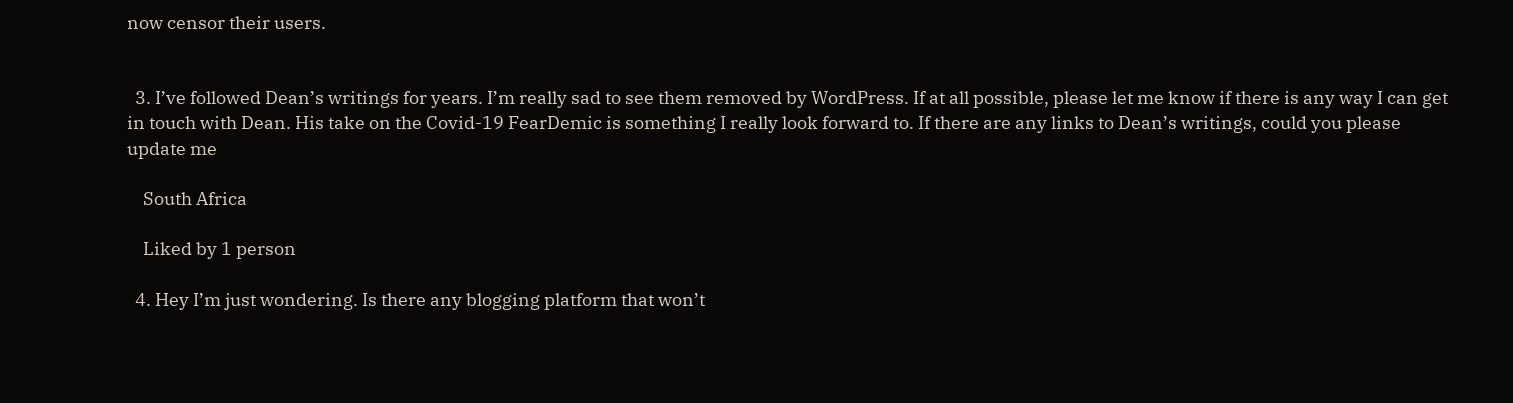now censor their users.


  3. I’ve followed Dean’s writings for years. I’m really sad to see them removed by WordPress. If at all possible, please let me know if there is any way I can get in touch with Dean. His take on the Covid-19 FearDemic is something I really look forward to. If there are any links to Dean’s writings, could you please update me

    South Africa

    Liked by 1 person

  4. Hey I’m just wondering. Is there any blogging platform that won’t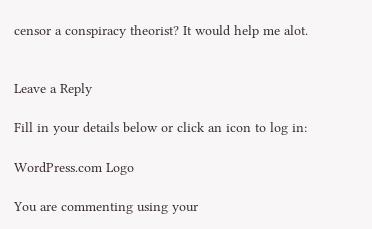censor a conspiracy theorist? It would help me alot.


Leave a Reply

Fill in your details below or click an icon to log in:

WordPress.com Logo

You are commenting using your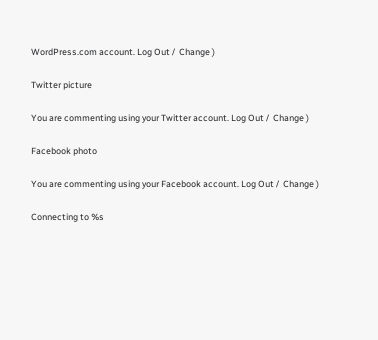WordPress.com account. Log Out /  Change )

Twitter picture

You are commenting using your Twitter account. Log Out /  Change )

Facebook photo

You are commenting using your Facebook account. Log Out /  Change )

Connecting to %s